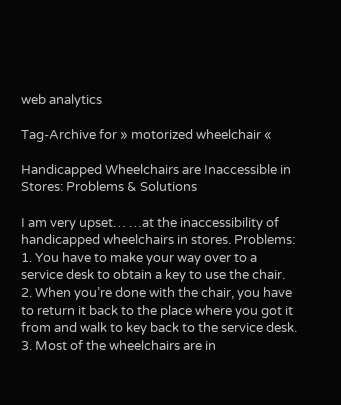web analytics

Tag-Archive for » motorized wheelchair «

Handicapped Wheelchairs are Inaccessible in Stores: Problems & Solutions

I am very upset… …at the inaccessibility of handicapped wheelchairs in stores. Problems: 1. You have to make your way over to a service desk to obtain a key to use the chair. 2. When you’re done with the chair, you have to return it back to the place where you got it from and walk to key back to the service desk. 3. Most of the wheelchairs are in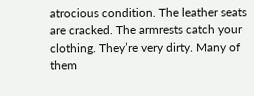atrocious condition. The leather seats are cracked. The armrests catch your clothing. They’re very dirty. Many of them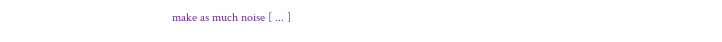make as much noise [ ... ]